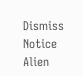Dismiss Notice
Alien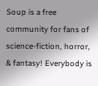Soup is a free community for fans of science-fiction, horror, & fantasy! Everybody is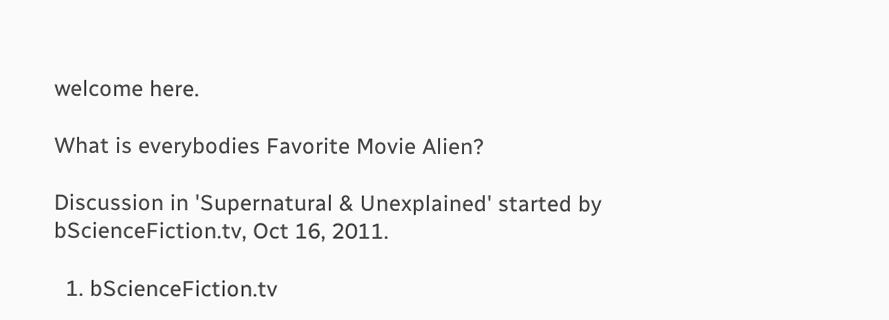welcome here.

What is everybodies Favorite Movie Alien?

Discussion in 'Supernatural & Unexplained' started by bScienceFiction.tv, Oct 16, 2011.

  1. bScienceFiction.tv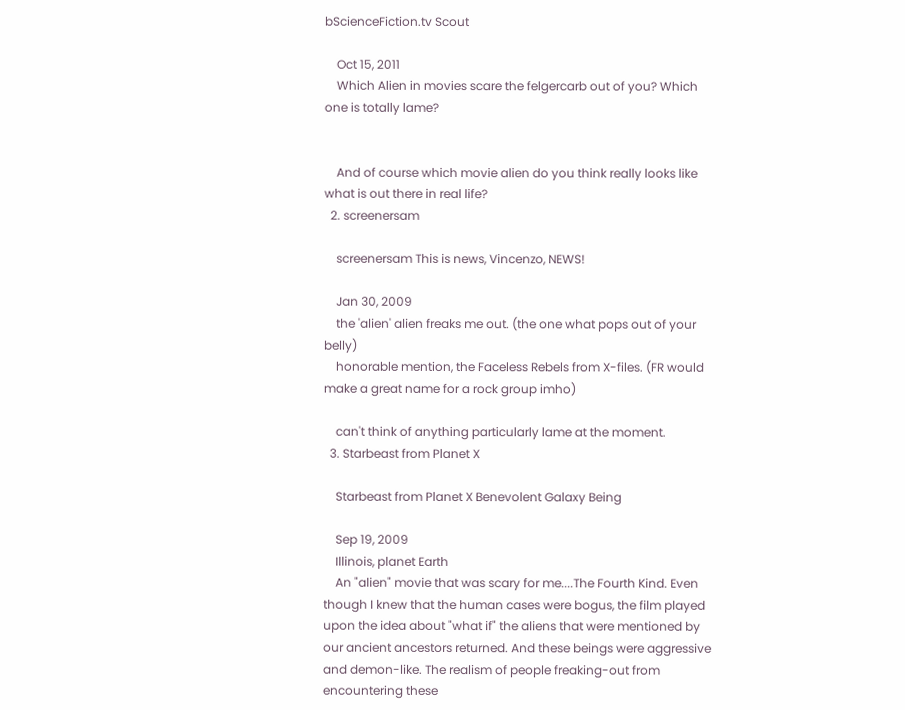bScienceFiction.tv Scout

    Oct 15, 2011
    Which Alien in movies scare the felgercarb out of you? Which one is totally lame?


    And of course which movie alien do you think really looks like what is out there in real life?
  2. screenersam

    screenersam This is news, Vincenzo, NEWS!

    Jan 30, 2009
    the 'alien' alien freaks me out. (the one what pops out of your belly)
    honorable mention, the Faceless Rebels from X-files. (FR would make a great name for a rock group imho)

    can't think of anything particularly lame at the moment.
  3. Starbeast from Planet X

    Starbeast from Planet X Benevolent Galaxy Being

    Sep 19, 2009
    Illinois, planet Earth
    An "alien" movie that was scary for me....The Fourth Kind. Even though I knew that the human cases were bogus, the film played upon the idea about "what if" the aliens that were mentioned by our ancient ancestors returned. And these beings were aggressive and demon-like. The realism of people freaking-out from encountering these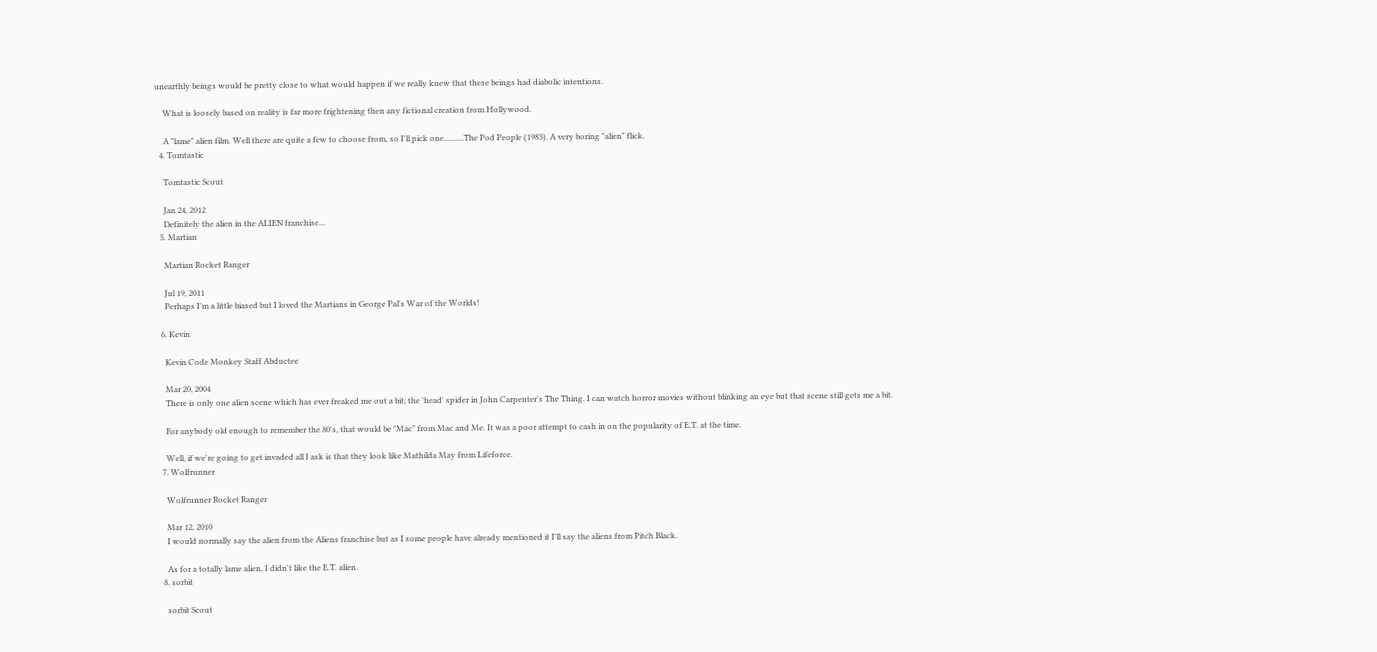unearthly beings would be pretty close to what would happen if we really knew that these beings had diabolic intentions.

    What is loosely based on reality is far more frightening then any fictional creation from Hollywood.

    A "lame" alien film. Well there are quite a few to choose from, so I'll pick one..........The Pod People (1983). A very boring "alien" flick.
  4. Tomtastic

    Tomtastic Scout

    Jan 24, 2012
    Definitely the alien in the ALIEN franchise...
  5. Martian

    Martian Rocket Ranger

    Jul 19, 2011
    Perhaps I'm a little biased but I loved the Martians in George Pal's War of the Worlds!

  6. Kevin

    Kevin Code Monkey Staff Abductee

    Mar 20, 2004
    There is only one alien scene which has ever freaked me out a bit; the 'head' spider in John Carpenter's The Thing. I can watch horror movies without blinking an eye but that scene still gets me a bit.

    For anybody old enough to remember the 80's, that would be "Mac" from Mac and Me. It was a poor attempt to cash in on the popularity of E.T. at the time.

    Well, if we're going to get invaded all I ask is that they look like Mathilda May from Lifeforce.
  7. Wolfrunner

    Wolfrunner Rocket Ranger

    Mar 12, 2010
    I would normally say the alien from the Aliens franchise but as I some people have already mentioned it I'll say the aliens from Pitch Black.

    As for a totally lame alien, I didn't like the E.T. alien.
  8. sorbit

    sorbit Scout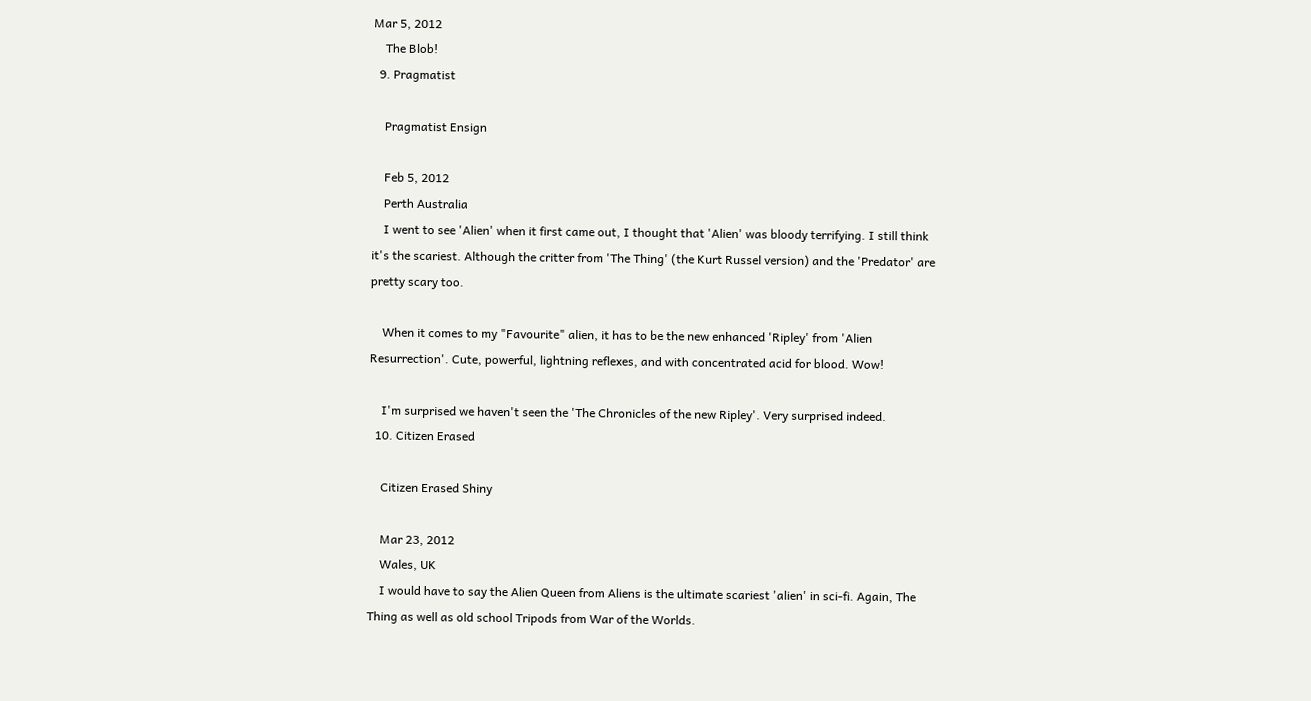Mar 5, 2012
    The Blob!
  9. Pragmatist

    Pragmatist Ensign

    Feb 5, 2012
    Perth Australia
    I went to see 'Alien' when it first came out, I thought that 'Alien' was bloody terrifying. I still think it's the scariest. Although the critter from 'The Thing' (the Kurt Russel version) and the 'Predator' are pretty scary too.

    When it comes to my "Favourite" alien, it has to be the new enhanced 'Ripley' from 'Alien Resurrection'. Cute, powerful, lightning reflexes, and with concentrated acid for blood. Wow!

    I'm surprised we haven't seen the 'The Chronicles of the new Ripley'. Very surprised indeed.
  10. Citizen Erased

    Citizen Erased Shiny

    Mar 23, 2012
    Wales, UK
    I would have to say the Alien Queen from Aliens is the ultimate scariest 'alien' in sci-fi. Again, The Thing as well as old school Tripods from War of the Worlds.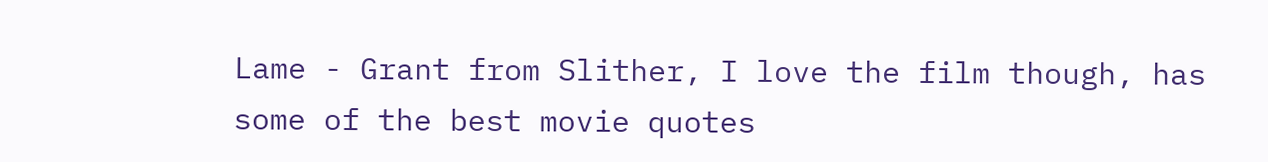Lame - Grant from Slither, I love the film though, has some of the best movie quotes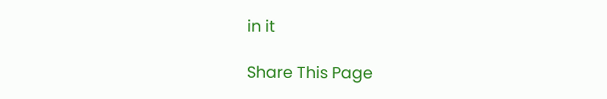in it

Share This Page